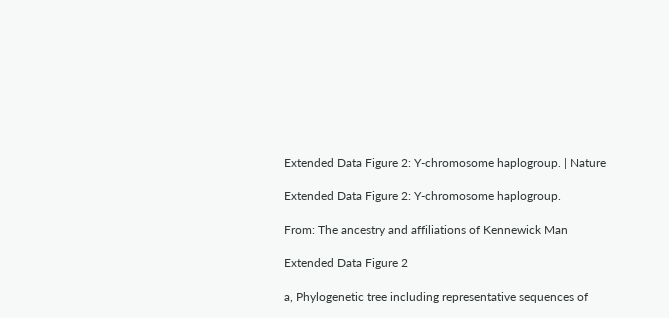Extended Data Figure 2: Y-chromosome haplogroup. | Nature

Extended Data Figure 2: Y-chromosome haplogroup.

From: The ancestry and affiliations of Kennewick Man

Extended Data Figure 2

a, Phylogenetic tree including representative sequences of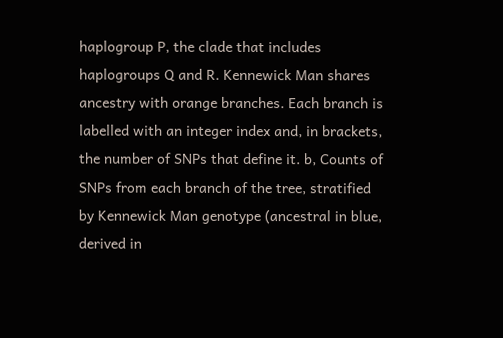haplogroup P, the clade that includes haplogroups Q and R. Kennewick Man shares ancestry with orange branches. Each branch is labelled with an integer index and, in brackets, the number of SNPs that define it. b, Counts of SNPs from each branch of the tree, stratified by Kennewick Man genotype (ancestral in blue, derived in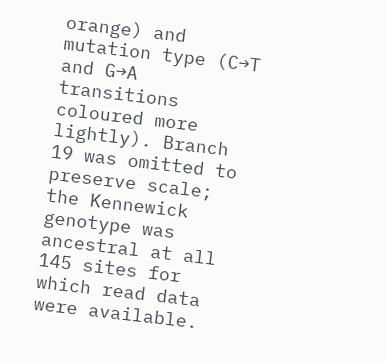orange) and mutation type (C→T and G→A transitions coloured more lightly). Branch 19 was omitted to preserve scale; the Kennewick genotype was ancestral at all 145 sites for which read data were available.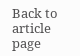Back to article page